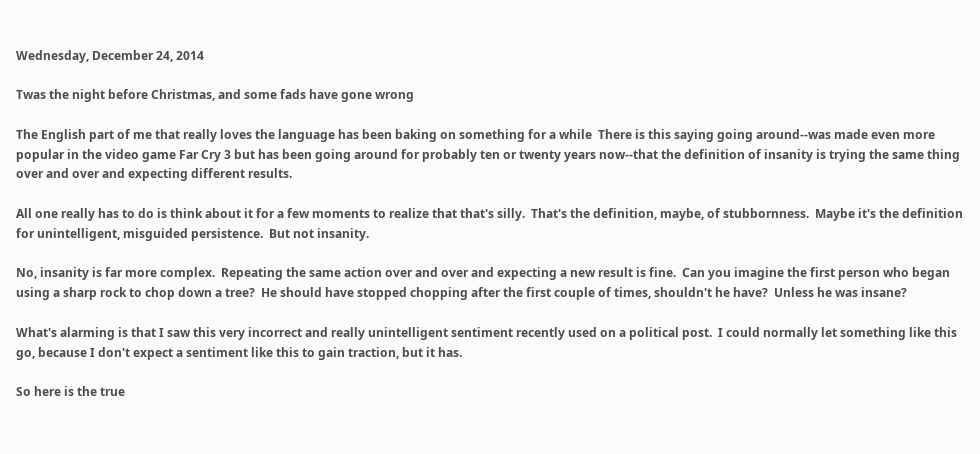Wednesday, December 24, 2014

Twas the night before Christmas, and some fads have gone wrong

The English part of me that really loves the language has been baking on something for a while  There is this saying going around--was made even more popular in the video game Far Cry 3 but has been going around for probably ten or twenty years now--that the definition of insanity is trying the same thing over and over and expecting different results.

All one really has to do is think about it for a few moments to realize that that's silly.  That's the definition, maybe, of stubbornness.  Maybe it's the definition for unintelligent, misguided persistence.  But not insanity.

No, insanity is far more complex.  Repeating the same action over and over and expecting a new result is fine.  Can you imagine the first person who began using a sharp rock to chop down a tree?  He should have stopped chopping after the first couple of times, shouldn't he have?  Unless he was insane?

What's alarming is that I saw this very incorrect and really unintelligent sentiment recently used on a political post.  I could normally let something like this go, because I don't expect a sentiment like this to gain traction, but it has.

So here is the true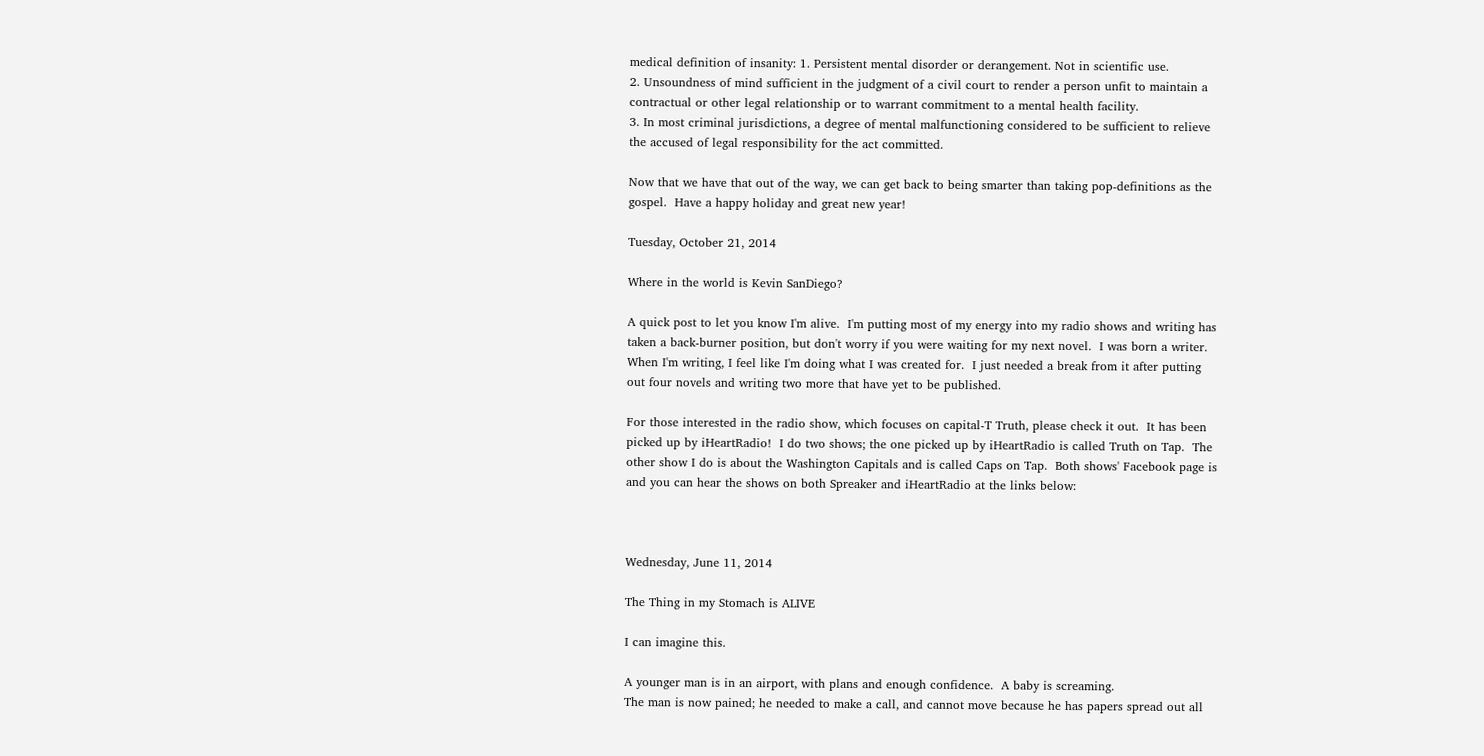medical definition of insanity: 1. Persistent mental disorder or derangement. Not in scientific use.
2. Unsoundness of mind sufficient in the judgment of a civil court to render a person unfit to maintain a contractual or other legal relationship or to warrant commitment to a mental health facility.
3. In most criminal jurisdictions, a degree of mental malfunctioning considered to be sufficient to relieve the accused of legal responsibility for the act committed.

Now that we have that out of the way, we can get back to being smarter than taking pop-definitions as the gospel.  Have a happy holiday and great new year!

Tuesday, October 21, 2014

Where in the world is Kevin SanDiego?

A quick post to let you know I'm alive.  I'm putting most of my energy into my radio shows and writing has taken a back-burner position, but don't worry if you were waiting for my next novel.  I was born a writer.  When I'm writing, I feel like I'm doing what I was created for.  I just needed a break from it after putting out four novels and writing two more that have yet to be published.

For those interested in the radio show, which focuses on capital-T Truth, please check it out.  It has been picked up by iHeartRadio!  I do two shows; the one picked up by iHeartRadio is called Truth on Tap.  The other show I do is about the Washington Capitals and is called Caps on Tap.  Both shows' Facebook page is and you can hear the shows on both Spreaker and iHeartRadio at the links below:



Wednesday, June 11, 2014

The Thing in my Stomach is ALIVE

I can imagine this.

A younger man is in an airport, with plans and enough confidence.  A baby is screaming.
The man is now pained; he needed to make a call, and cannot move because he has papers spread out all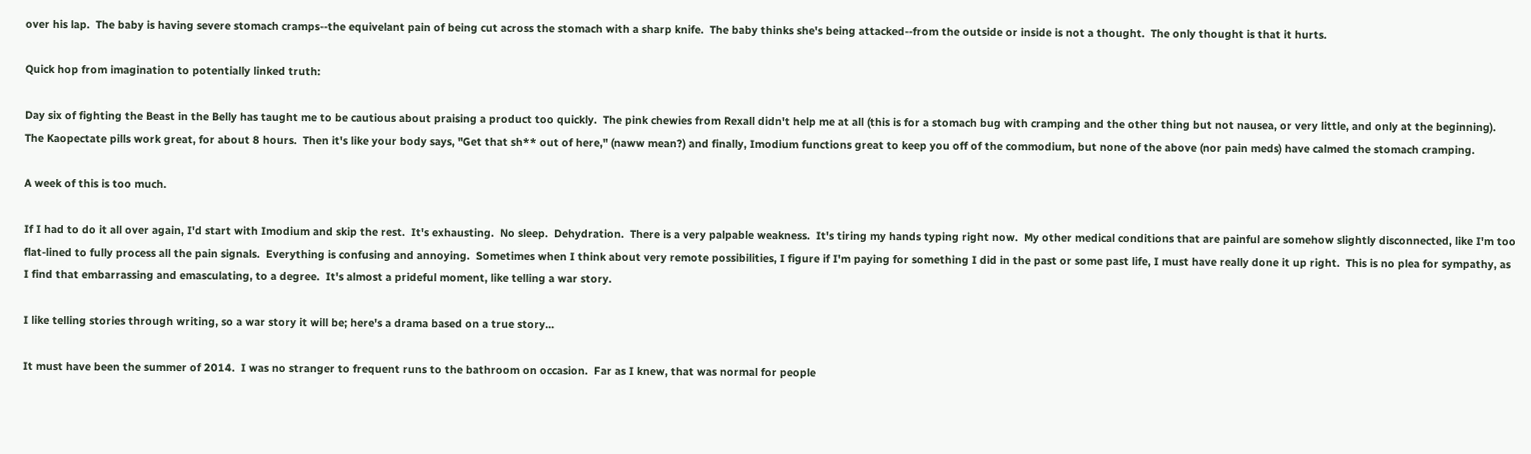over his lap.  The baby is having severe stomach cramps--the equivelant pain of being cut across the stomach with a sharp knife.  The baby thinks she's being attacked--from the outside or inside is not a thought.  The only thought is that it hurts.

Quick hop from imagination to potentially linked truth:

Day six of fighting the Beast in the Belly has taught me to be cautious about praising a product too quickly.  The pink chewies from Rexall didn't help me at all (this is for a stomach bug with cramping and the other thing but not nausea, or very little, and only at the beginning).  The Kaopectate pills work great, for about 8 hours.  Then it's like your body says, "Get that sh** out of here," (naww mean?) and finally, Imodium functions great to keep you off of the commodium, but none of the above (nor pain meds) have calmed the stomach cramping.

A week of this is too much.

If I had to do it all over again, I'd start with Imodium and skip the rest.  It's exhausting.  No sleep.  Dehydration.  There is a very palpable weakness.  It's tiring my hands typing right now.  My other medical conditions that are painful are somehow slightly disconnected, like I'm too flat-lined to fully process all the pain signals.  Everything is confusing and annoying.  Sometimes when I think about very remote possibilities, I figure if I'm paying for something I did in the past or some past life, I must have really done it up right.  This is no plea for sympathy, as I find that embarrassing and emasculating, to a degree.  It's almost a prideful moment, like telling a war story.

I like telling stories through writing, so a war story it will be; here's a drama based on a true story...

It must have been the summer of 2014.  I was no stranger to frequent runs to the bathroom on occasion.  Far as I knew, that was normal for people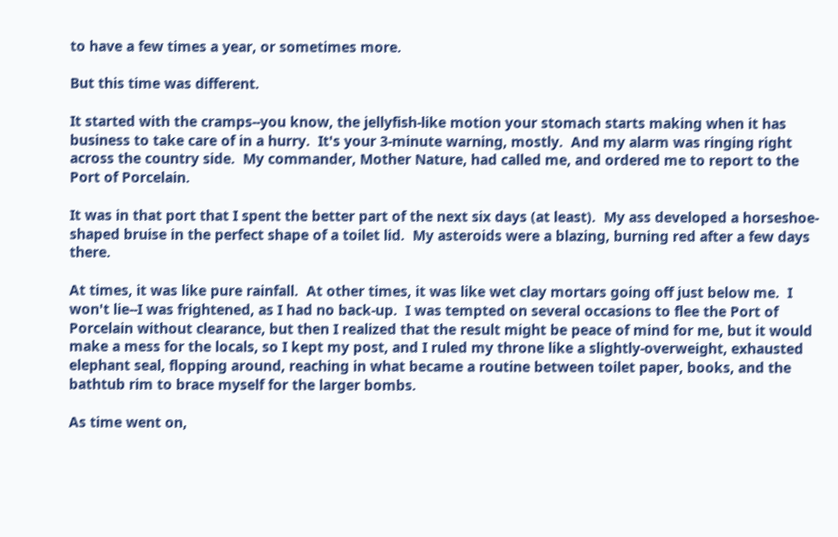to have a few times a year, or sometimes more.

But this time was different.

It started with the cramps--you know, the jellyfish-like motion your stomach starts making when it has business to take care of in a hurry.  It's your 3-minute warning, mostly.  And my alarm was ringing right across the country side.  My commander, Mother Nature, had called me, and ordered me to report to the Port of Porcelain.

It was in that port that I spent the better part of the next six days (at least).  My ass developed a horseshoe-shaped bruise in the perfect shape of a toilet lid.  My asteroids were a blazing, burning red after a few days there.

At times, it was like pure rainfall.  At other times, it was like wet clay mortars going off just below me.  I won't lie--I was frightened, as I had no back-up.  I was tempted on several occasions to flee the Port of Porcelain without clearance, but then I realized that the result might be peace of mind for me, but it would make a mess for the locals, so I kept my post, and I ruled my throne like a slightly-overweight, exhausted elephant seal, flopping around, reaching in what became a routine between toilet paper, books, and the bathtub rim to brace myself for the larger bombs.

As time went on,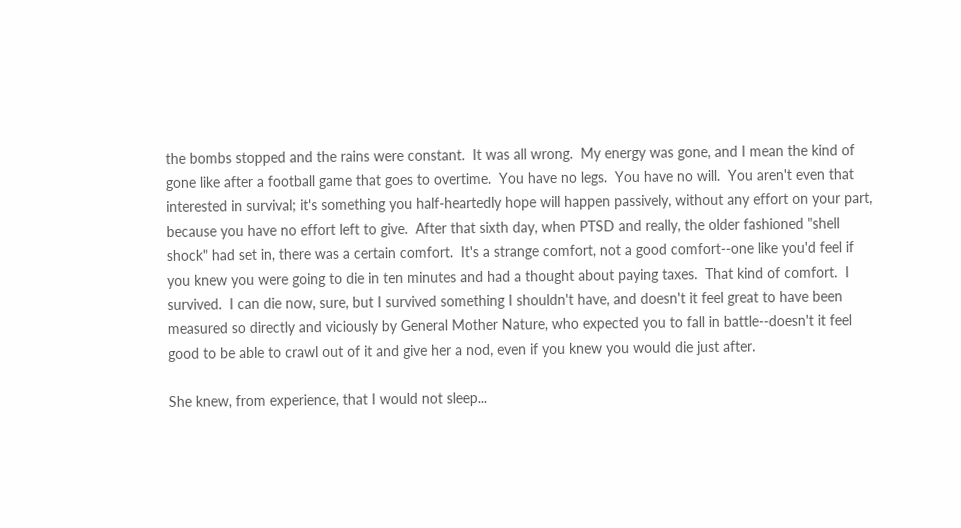the bombs stopped and the rains were constant.  It was all wrong.  My energy was gone, and I mean the kind of gone like after a football game that goes to overtime.  You have no legs.  You have no will.  You aren't even that interested in survival; it's something you half-heartedly hope will happen passively, without any effort on your part, because you have no effort left to give.  After that sixth day, when PTSD and really, the older fashioned "shell shock" had set in, there was a certain comfort.  It's a strange comfort, not a good comfort--one like you'd feel if you knew you were going to die in ten minutes and had a thought about paying taxes.  That kind of comfort.  I survived.  I can die now, sure, but I survived something I shouldn't have, and doesn't it feel great to have been measured so directly and viciously by General Mother Nature, who expected you to fall in battle--doesn't it feel good to be able to crawl out of it and give her a nod, even if you knew you would die just after.

She knew, from experience, that I would not sleep...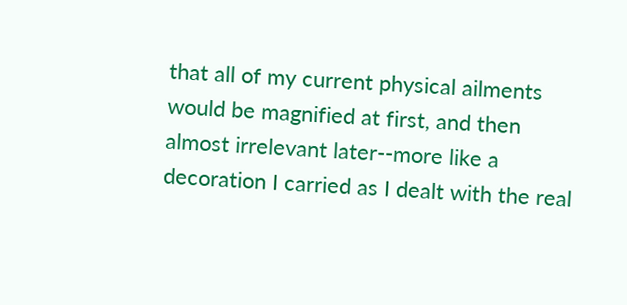that all of my current physical ailments would be magnified at first, and then almost irrelevant later--more like a decoration I carried as I dealt with the real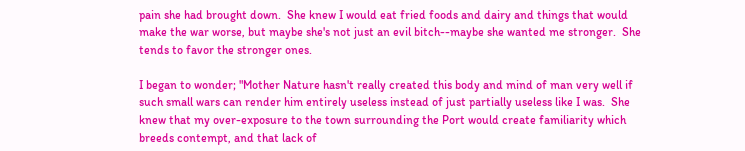pain she had brought down.  She knew I would eat fried foods and dairy and things that would make the war worse, but maybe she's not just an evil bitch--maybe she wanted me stronger.  She tends to favor the stronger ones.

I began to wonder; "Mother Nature hasn't really created this body and mind of man very well if such small wars can render him entirely useless instead of just partially useless like I was.  She knew that my over-exposure to the town surrounding the Port would create familiarity which breeds contempt, and that lack of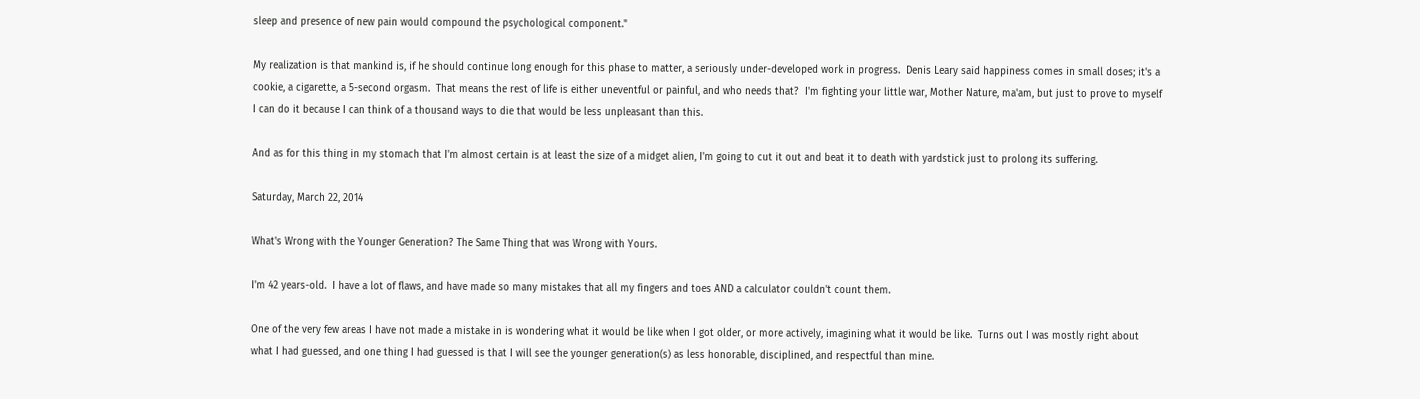sleep and presence of new pain would compound the psychological component."

My realization is that mankind is, if he should continue long enough for this phase to matter, a seriously under-developed work in progress.  Denis Leary said happiness comes in small doses; it's a cookie, a cigarette, a 5-second orgasm.  That means the rest of life is either uneventful or painful, and who needs that?  I'm fighting your little war, Mother Nature, ma'am, but just to prove to myself I can do it because I can think of a thousand ways to die that would be less unpleasant than this.

And as for this thing in my stomach that I'm almost certain is at least the size of a midget alien, I'm going to cut it out and beat it to death with yardstick just to prolong its suffering.

Saturday, March 22, 2014

What's Wrong with the Younger Generation? The Same Thing that was Wrong with Yours.

I'm 42 years-old.  I have a lot of flaws, and have made so many mistakes that all my fingers and toes AND a calculator couldn't count them.

One of the very few areas I have not made a mistake in is wondering what it would be like when I got older, or more actively, imagining what it would be like.  Turns out I was mostly right about what I had guessed, and one thing I had guessed is that I will see the younger generation(s) as less honorable, disciplined, and respectful than mine.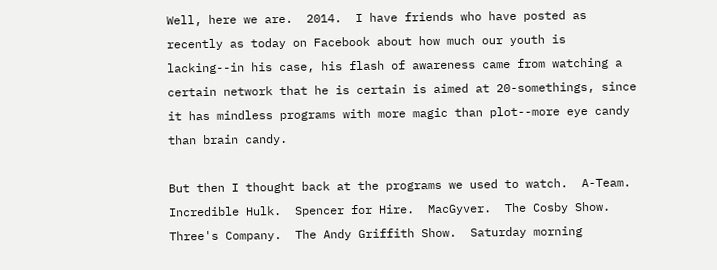Well, here we are.  2014.  I have friends who have posted as recently as today on Facebook about how much our youth is lacking--in his case, his flash of awareness came from watching a certain network that he is certain is aimed at 20-somethings, since it has mindless programs with more magic than plot--more eye candy than brain candy.

But then I thought back at the programs we used to watch.  A-Team.  Incredible Hulk.  Spencer for Hire.  MacGyver.  The Cosby Show.  Three's Company.  The Andy Griffith Show.  Saturday morning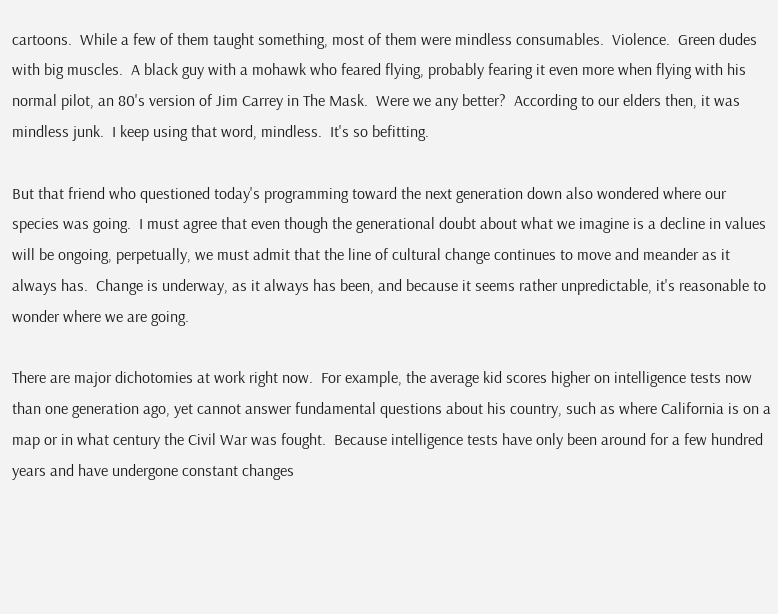cartoons.  While a few of them taught something, most of them were mindless consumables.  Violence.  Green dudes with big muscles.  A black guy with a mohawk who feared flying, probably fearing it even more when flying with his normal pilot, an 80's version of Jim Carrey in The Mask.  Were we any better?  According to our elders then, it was mindless junk.  I keep using that word, mindless.  It's so befitting.

But that friend who questioned today's programming toward the next generation down also wondered where our species was going.  I must agree that even though the generational doubt about what we imagine is a decline in values will be ongoing, perpetually, we must admit that the line of cultural change continues to move and meander as it always has.  Change is underway, as it always has been, and because it seems rather unpredictable, it's reasonable to wonder where we are going.

There are major dichotomies at work right now.  For example, the average kid scores higher on intelligence tests now than one generation ago, yet cannot answer fundamental questions about his country, such as where California is on a map or in what century the Civil War was fought.  Because intelligence tests have only been around for a few hundred years and have undergone constant changes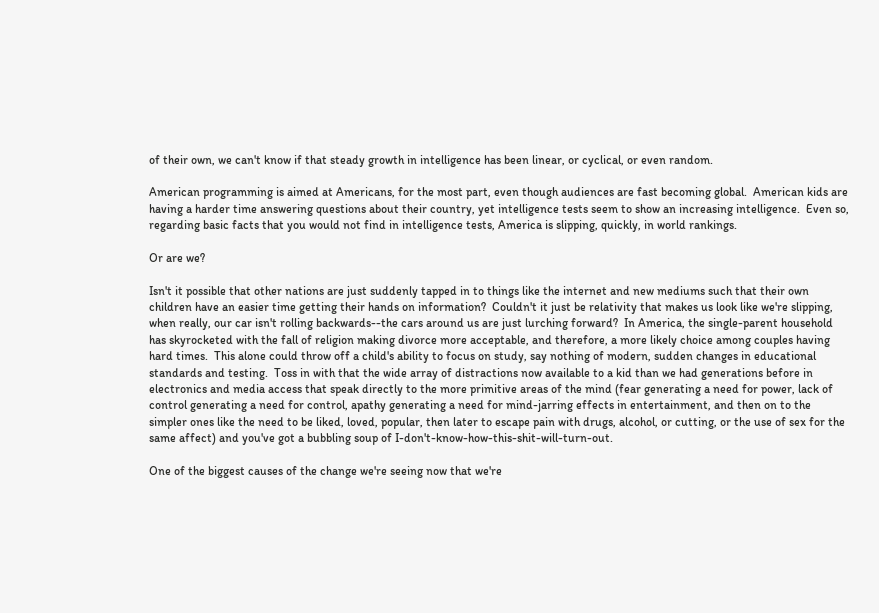of their own, we can't know if that steady growth in intelligence has been linear, or cyclical, or even random.

American programming is aimed at Americans, for the most part, even though audiences are fast becoming global.  American kids are having a harder time answering questions about their country, yet intelligence tests seem to show an increasing intelligence.  Even so, regarding basic facts that you would not find in intelligence tests, America is slipping, quickly, in world rankings.

Or are we?

Isn't it possible that other nations are just suddenly tapped in to things like the internet and new mediums such that their own children have an easier time getting their hands on information?  Couldn't it just be relativity that makes us look like we're slipping, when really, our car isn't rolling backwards--the cars around us are just lurching forward?  In America, the single-parent household has skyrocketed with the fall of religion making divorce more acceptable, and therefore, a more likely choice among couples having hard times.  This alone could throw off a child's ability to focus on study, say nothing of modern, sudden changes in educational standards and testing.  Toss in with that the wide array of distractions now available to a kid than we had generations before in electronics and media access that speak directly to the more primitive areas of the mind (fear generating a need for power, lack of control generating a need for control, apathy generating a need for mind-jarring effects in entertainment, and then on to the simpler ones like the need to be liked, loved, popular, then later to escape pain with drugs, alcohol, or cutting, or the use of sex for the same affect) and you've got a bubbling soup of I-don't-know-how-this-shit-will-turn-out.

One of the biggest causes of the change we're seeing now that we're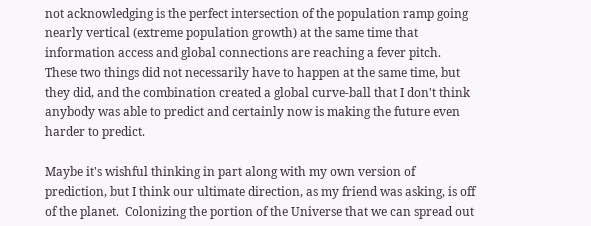not acknowledging is the perfect intersection of the population ramp going nearly vertical (extreme population growth) at the same time that information access and global connections are reaching a fever pitch.  These two things did not necessarily have to happen at the same time, but they did, and the combination created a global curve-ball that I don't think anybody was able to predict and certainly now is making the future even harder to predict.

Maybe it's wishful thinking in part along with my own version of prediction, but I think our ultimate direction, as my friend was asking, is off of the planet.  Colonizing the portion of the Universe that we can spread out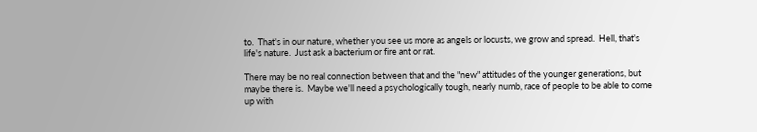to.  That's in our nature, whether you see us more as angels or locusts, we grow and spread.  Hell, that's life's nature.  Just ask a bacterium or fire ant or rat.

There may be no real connection between that and the "new" attitudes of the younger generations, but maybe there is.  Maybe we'll need a psychologically tough, nearly numb, race of people to be able to come up with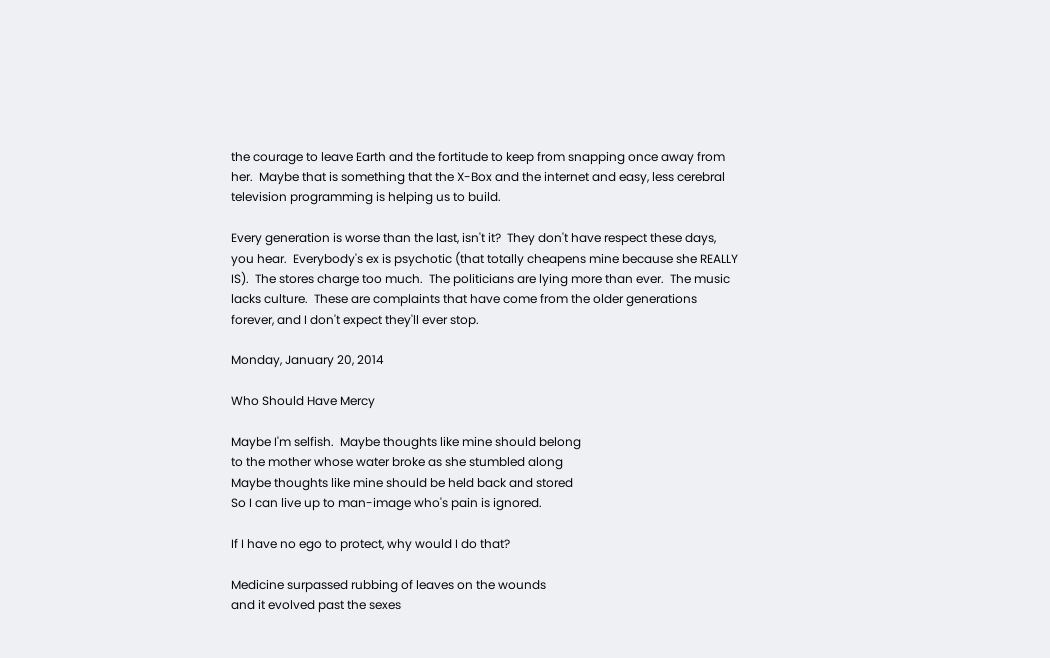the courage to leave Earth and the fortitude to keep from snapping once away from her.  Maybe that is something that the X-Box and the internet and easy, less cerebral television programming is helping us to build.

Every generation is worse than the last, isn't it?  They don't have respect these days, you hear.  Everybody's ex is psychotic (that totally cheapens mine because she REALLY IS).  The stores charge too much.  The politicians are lying more than ever.  The music lacks culture.  These are complaints that have come from the older generations forever, and I don't expect they'll ever stop.

Monday, January 20, 2014

Who Should Have Mercy

Maybe I'm selfish.  Maybe thoughts like mine should belong
to the mother whose water broke as she stumbled along
Maybe thoughts like mine should be held back and stored
So I can live up to man-image who's pain is ignored.

If I have no ego to protect, why would I do that?

Medicine surpassed rubbing of leaves on the wounds
and it evolved past the sexes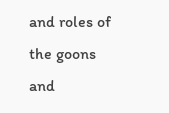and roles of the goons
and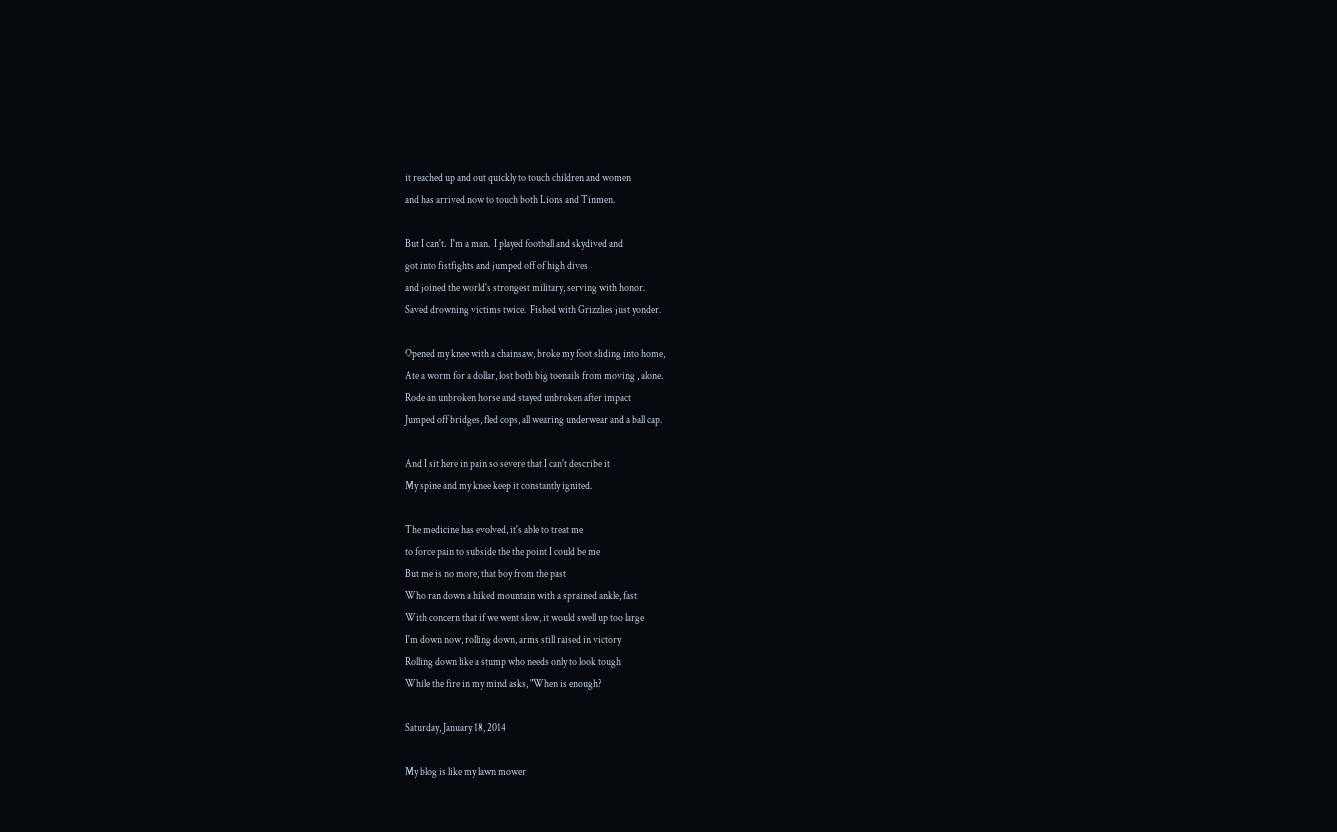it reached up and out quickly to touch children and women
and has arrived now to touch both Lions and Tinmen.

But I can't.  I'm a man.  I played football and skydived and
got into fistfights and jumped off of high dives
and joined the world's strongest military, serving with honor.
Saved drowning victims twice.  Fished with Grizzlies just yonder.

Opened my knee with a chainsaw, broke my foot sliding into home,
Ate a worm for a dollar, lost both big toenails from moving , alone.
Rode an unbroken horse and stayed unbroken after impact
Jumped off bridges, fled cops, all wearing underwear and a ball cap.

And I sit here in pain so severe that I can't describe it
My spine and my knee keep it constantly ignited.

The medicine has evolved, it's able to treat me
to force pain to subside the the point I could be me
But me is no more, that boy from the past
Who ran down a hiked mountain with a sprained ankle, fast
With concern that if we went slow, it would swell up too large
I'm down now, rolling down, arms still raised in victory
Rolling down like a stump who needs only to look tough
While the fire in my mind asks, "When is enough?

Saturday, January 18, 2014

My blog is like my lawn mower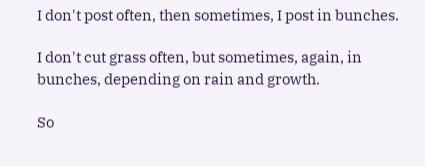I don't post often, then sometimes, I post in bunches.

I don't cut grass often, but sometimes, again, in bunches, depending on rain and growth.

So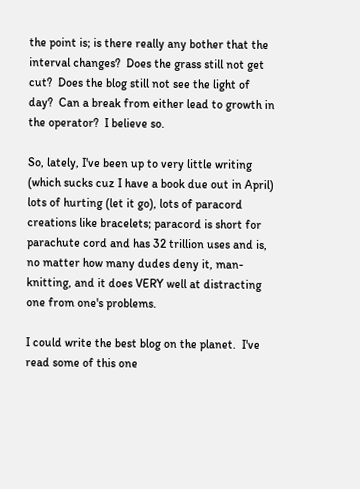the point is; is there really any bother that the interval changes?  Does the grass still not get cut?  Does the blog still not see the light of day?  Can a break from either lead to growth in the operator?  I believe so.

So, lately, I've been up to very little writing (which sucks cuz I have a book due out in April) lots of hurting (let it go), lots of paracord creations like bracelets; paracord is short for parachute cord and has 32 trillion uses and is, no matter how many dudes deny it, man-knitting, and it does VERY well at distracting one from one's problems.

I could write the best blog on the planet.  I've read some of this one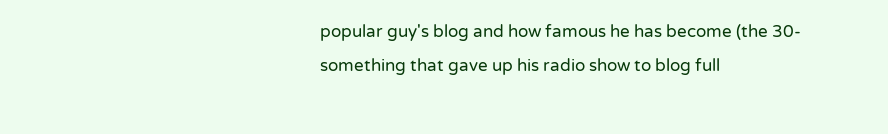popular guy's blog and how famous he has become (the 30-something that gave up his radio show to blog full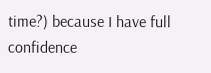time?) because I have full confidence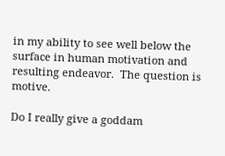in my ability to see well below the surface in human motivation and resulting endeavor.  The question is motive.

Do I really give a goddam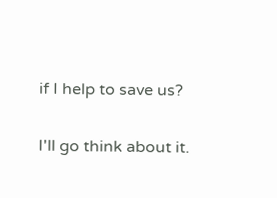if I help to save us?

I'll go think about it.